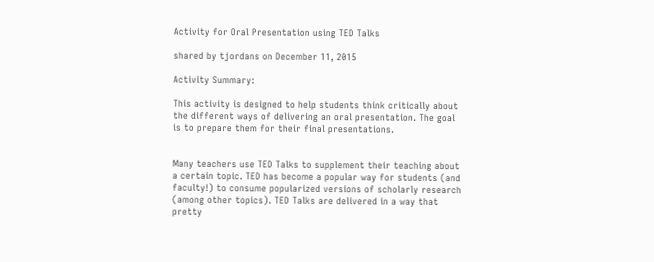Activity for Oral Presentation using TED Talks

shared by tjordans on December 11, 2015

Activity Summary:

This activity is designed to help students think critically about the different ways of delivering an oral presentation. The goal is to prepare them for their final presentations.


Many teachers use TED Talks to supplement their teaching about a certain topic. TED has become a popular way for students (and faculty!) to consume popularized versions of scholarly research (among other topics). TED Talks are delivered in a way that pretty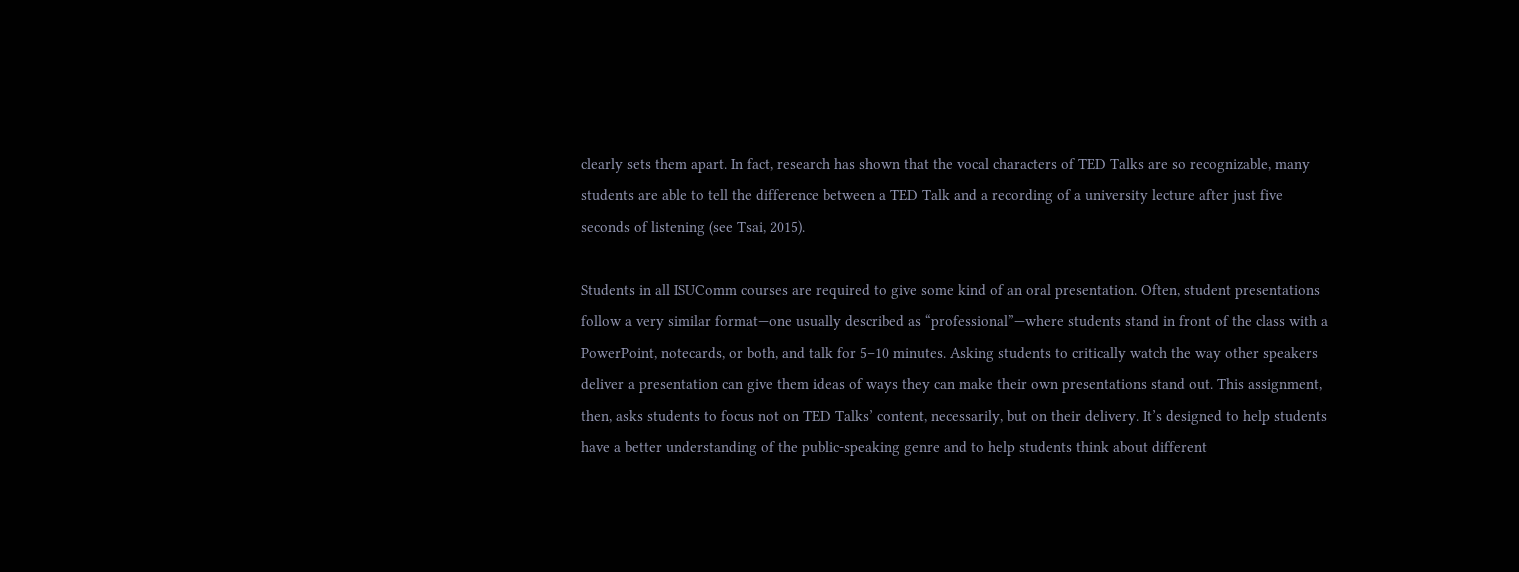clearly sets them apart. In fact, research has shown that the vocal characters of TED Talks are so recognizable, many students are able to tell the difference between a TED Talk and a recording of a university lecture after just five seconds of listening (see Tsai, 2015).

Students in all ISUComm courses are required to give some kind of an oral presentation. Often, student presentations follow a very similar format—one usually described as “professional”—where students stand in front of the class with a PowerPoint, notecards, or both, and talk for 5–10 minutes. Asking students to critically watch the way other speakers deliver a presentation can give them ideas of ways they can make their own presentations stand out. This assignment, then, asks students to focus not on TED Talks’ content, necessarily, but on their delivery. It’s designed to help students have a better understanding of the public-speaking genre and to help students think about different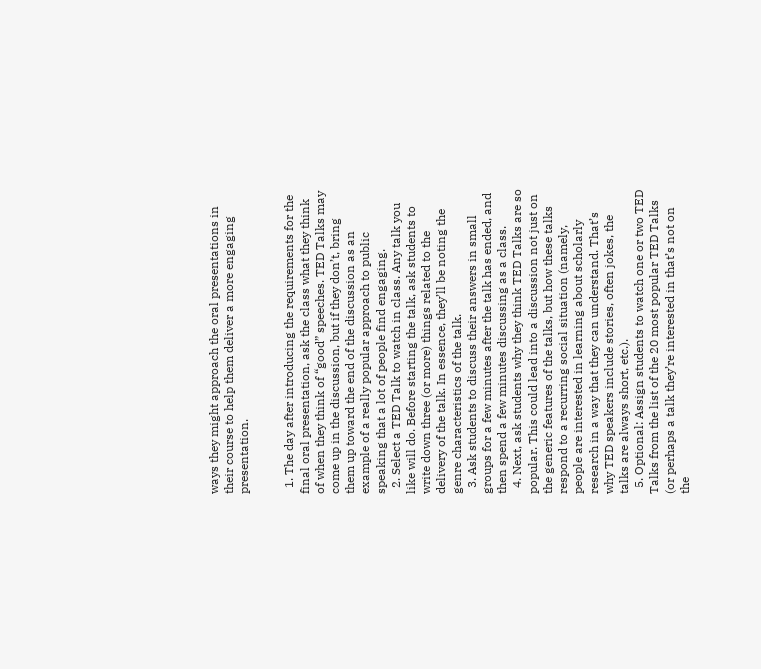ways they might approach the oral presentations in their course to help them deliver a more engaging presentation.


  1. The day after introducing the requirements for the final oral presentation, ask the class what they think of when they think of “good” speeches. TED Talks may come up in the discussion, but if they don’t, bring them up toward the end of the discussion as an example of a really popular approach to public speaking that a lot of people find engaging.
  2. Select a TED Talk to watch in class. Any talk you like will do. Before starting the talk, ask students to write down three (or more) things related to the delivery of the talk. In essence, they’ll be noting the genre characteristics of the talk.
  3. Ask students to discuss their answers in small groups for a few minutes after the talk has ended, and then spend a few minutes discussing as a class.
  4. Next, ask students why they think TED Talks are so popular. This could lead into a discussion not just on the generic features of the talks, but how these talks respond to a recurring social situation (namely, people are interested in learning about scholarly research in a way that they can understand. That’s why TED speakers include stories, often jokes, the talks are always short, etc.).
  5. Optional: Assign students to watch one or two TED Talks from the list of the 20 most popular TED Talks (or perhaps a talk they’re interested in that’s not on the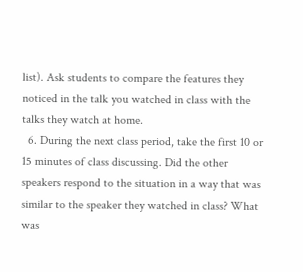list). Ask students to compare the features they noticed in the talk you watched in class with the talks they watch at home.
  6. During the next class period, take the first 10 or 15 minutes of class discussing. Did the other speakers respond to the situation in a way that was similar to the speaker they watched in class? What was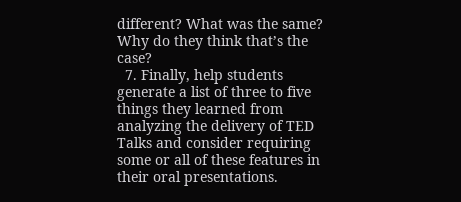different? What was the same? Why do they think that’s the case?
  7. Finally, help students generate a list of three to five things they learned from analyzing the delivery of TED Talks and consider requiring some or all of these features in their oral presentations.